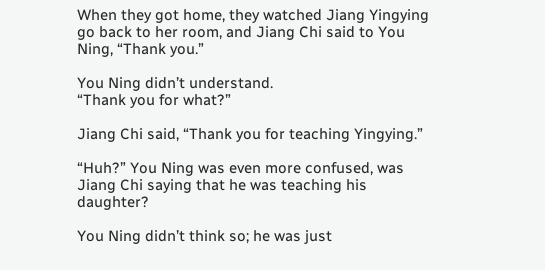When they got home, they watched Jiang Yingying go back to her room, and Jiang Chi said to You Ning, “Thank you.”

You Ning didn’t understand.
“Thank you for what?”

Jiang Chi said, “Thank you for teaching Yingying.”

“Huh?” You Ning was even more confused, was Jiang Chi saying that he was teaching his daughter?

You Ning didn’t think so; he was just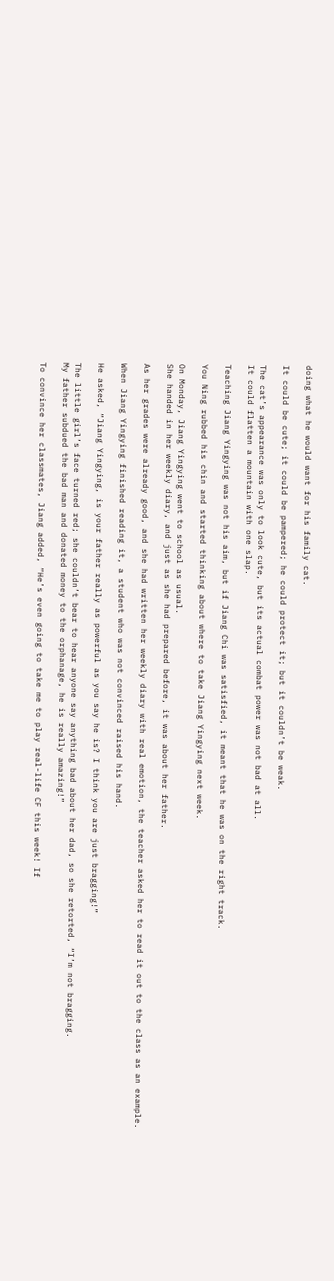doing what he would want for his family cat.

It could be cute; it could be pampered; he could protect it; but it couldn’t be weak.

The cat’s appearance was only to look cute, but its actual combat power was not bad at all.
It could flatten a mountain with one slap.

Teaching Jiang Yingying was not his aim, but if Jiang Chi was satisfied, it meant that he was on the right track.

You Ning rubbed his chin and started thinking about where to take Jiang Yingying next week.

On Monday, Jiang Yingying went to school as usual.
She handed in her weekly diary, and just as she had prepared before, it was about her father.

As her grades were already good, and she had written her weekly diary with real emotion, the teacher asked her to read it out to the class as an example.

When Jiang Yingying finished reading it, a student who was not convinced raised his hand.

He asked, “Jiang Yingying, is your father really as powerful as you say he is? I think you are just bragging!”

The little girl’s face turned red; she couldn’t bear to hear anyone say anything bad about her dad, so she retorted, “I’m not bragging.
My father subdued the bad man and donated money to the orphanage, he is really amazing!”

To convince her classmates, Jiang added, “He’s even going to take me to play real-life CF this week! If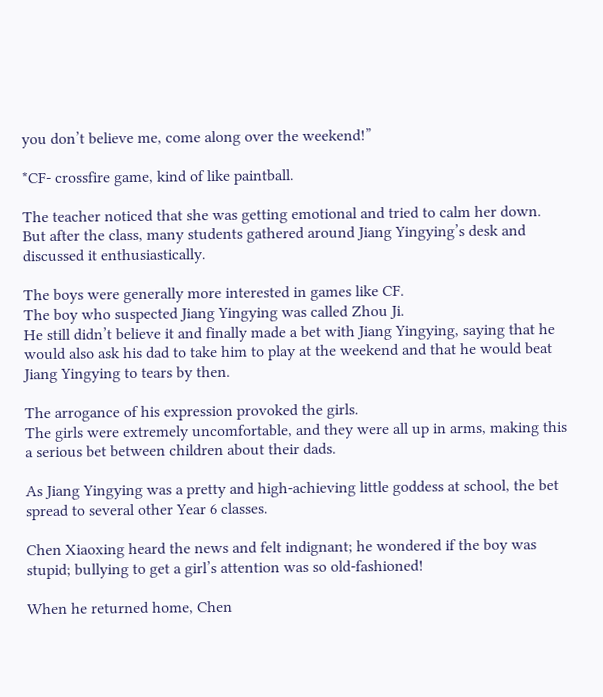you don’t believe me, come along over the weekend!”

*CF- crossfire game, kind of like paintball.

The teacher noticed that she was getting emotional and tried to calm her down.
But after the class, many students gathered around Jiang Yingying’s desk and discussed it enthusiastically.

The boys were generally more interested in games like CF.
The boy who suspected Jiang Yingying was called Zhou Ji.
He still didn’t believe it and finally made a bet with Jiang Yingying, saying that he would also ask his dad to take him to play at the weekend and that he would beat Jiang Yingying to tears by then.

The arrogance of his expression provoked the girls.
The girls were extremely uncomfortable, and they were all up in arms, making this a serious bet between children about their dads.

As Jiang Yingying was a pretty and high-achieving little goddess at school, the bet spread to several other Year 6 classes.

Chen Xiaoxing heard the news and felt indignant; he wondered if the boy was stupid; bullying to get a girl’s attention was so old-fashioned!

When he returned home, Chen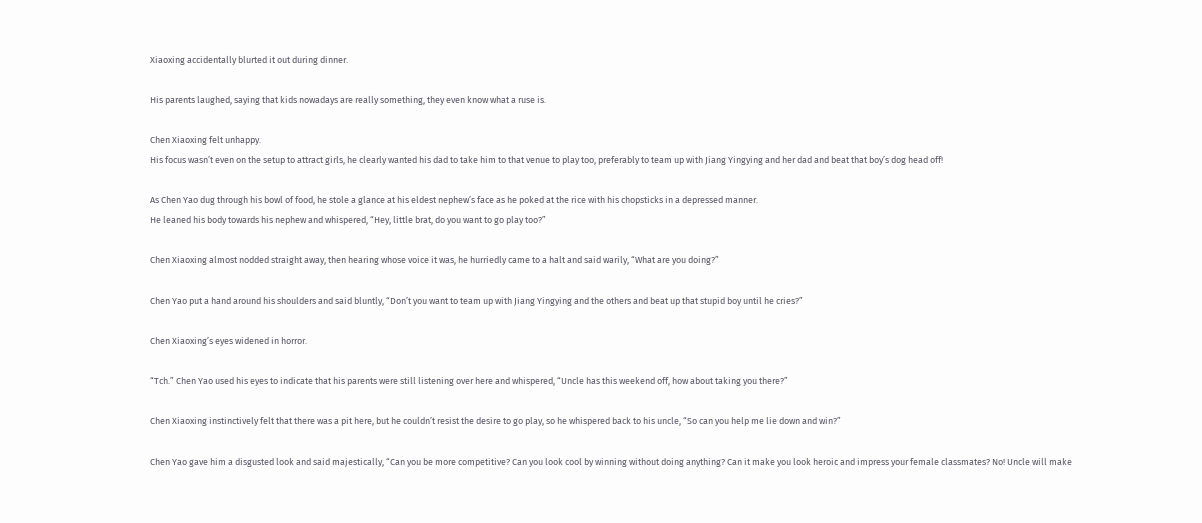Xiaoxing accidentally blurted it out during dinner.

His parents laughed, saying that kids nowadays are really something, they even know what a ruse is.

Chen Xiaoxing felt unhappy.
His focus wasn’t even on the setup to attract girls, he clearly wanted his dad to take him to that venue to play too, preferably to team up with Jiang Yingying and her dad and beat that boy’s dog head off!

As Chen Yao dug through his bowl of food, he stole a glance at his eldest nephew’s face as he poked at the rice with his chopsticks in a depressed manner.
He leaned his body towards his nephew and whispered, “Hey, little brat, do you want to go play too?”

Chen Xiaoxing almost nodded straight away, then hearing whose voice it was, he hurriedly came to a halt and said warily, “What are you doing?”

Chen Yao put a hand around his shoulders and said bluntly, “Don’t you want to team up with Jiang Yingying and the others and beat up that stupid boy until he cries?”

Chen Xiaoxing’s eyes widened in horror.

“Tch.” Chen Yao used his eyes to indicate that his parents were still listening over here and whispered, “Uncle has this weekend off, how about taking you there?”

Chen Xiaoxing instinctively felt that there was a pit here, but he couldn’t resist the desire to go play, so he whispered back to his uncle, “So can you help me lie down and win?”

Chen Yao gave him a disgusted look and said majestically, “Can you be more competitive? Can you look cool by winning without doing anything? Can it make you look heroic and impress your female classmates? No! Uncle will make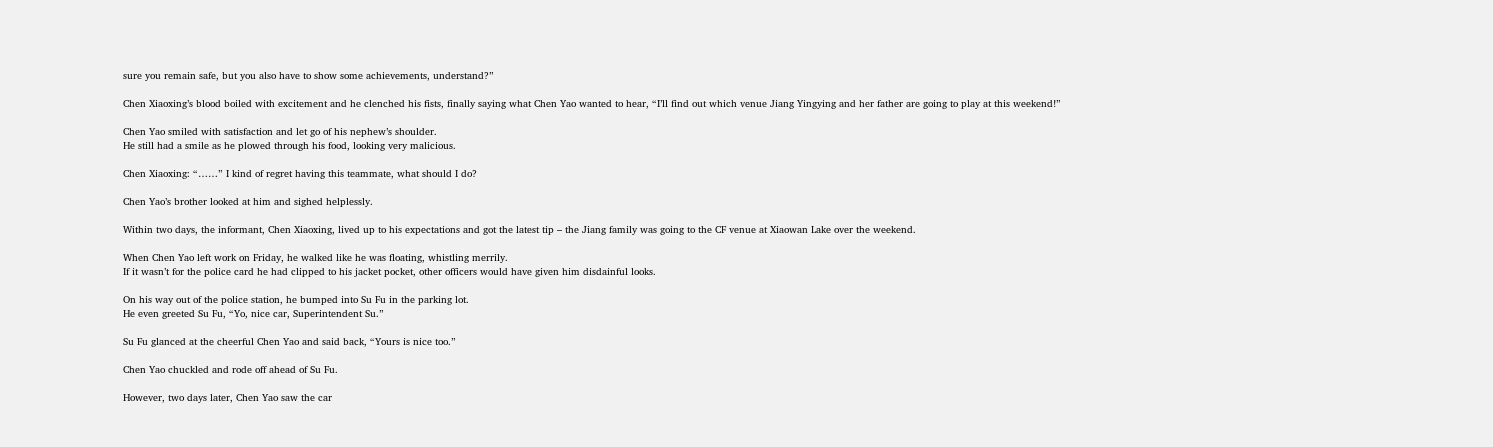sure you remain safe, but you also have to show some achievements, understand?”

Chen Xiaoxing’s blood boiled with excitement and he clenched his fists, finally saying what Chen Yao wanted to hear, “I’ll find out which venue Jiang Yingying and her father are going to play at this weekend!”

Chen Yao smiled with satisfaction and let go of his nephew’s shoulder.
He still had a smile as he plowed through his food, looking very malicious.

Chen Xiaoxing: “……” I kind of regret having this teammate, what should I do?

Chen Yao’s brother looked at him and sighed helplessly.

Within two days, the informant, Chen Xiaoxing, lived up to his expectations and got the latest tip – the Jiang family was going to the CF venue at Xiaowan Lake over the weekend.

When Chen Yao left work on Friday, he walked like he was floating, whistling merrily.
If it wasn’t for the police card he had clipped to his jacket pocket, other officers would have given him disdainful looks.

On his way out of the police station, he bumped into Su Fu in the parking lot.
He even greeted Su Fu, “Yo, nice car, Superintendent Su.”

Su Fu glanced at the cheerful Chen Yao and said back, “Yours is nice too.”

Chen Yao chuckled and rode off ahead of Su Fu.

However, two days later, Chen Yao saw the car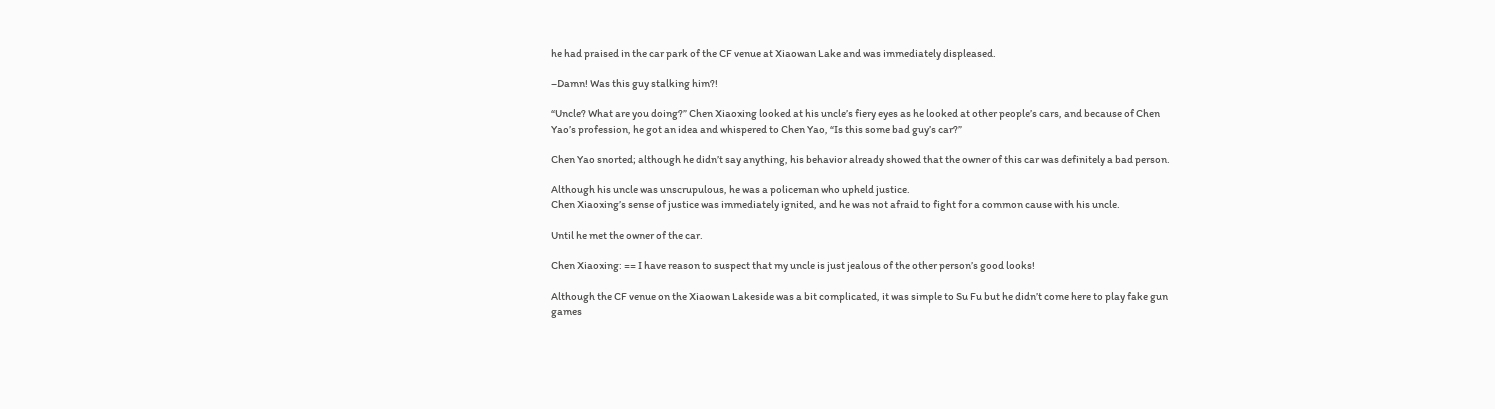he had praised in the car park of the CF venue at Xiaowan Lake and was immediately displeased.

–Damn! Was this guy stalking him?!

“Uncle? What are you doing?” Chen Xiaoxing looked at his uncle’s fiery eyes as he looked at other people’s cars, and because of Chen Yao’s profession, he got an idea and whispered to Chen Yao, “Is this some bad guy’s car?”

Chen Yao snorted; although he didn’t say anything, his behavior already showed that the owner of this car was definitely a bad person.

Although his uncle was unscrupulous, he was a policeman who upheld justice.
Chen Xiaoxing’s sense of justice was immediately ignited, and he was not afraid to fight for a common cause with his uncle.

Until he met the owner of the car.

Chen Xiaoxing: == I have reason to suspect that my uncle is just jealous of the other person’s good looks!

Although the CF venue on the Xiaowan Lakeside was a bit complicated, it was simple to Su Fu but he didn’t come here to play fake gun games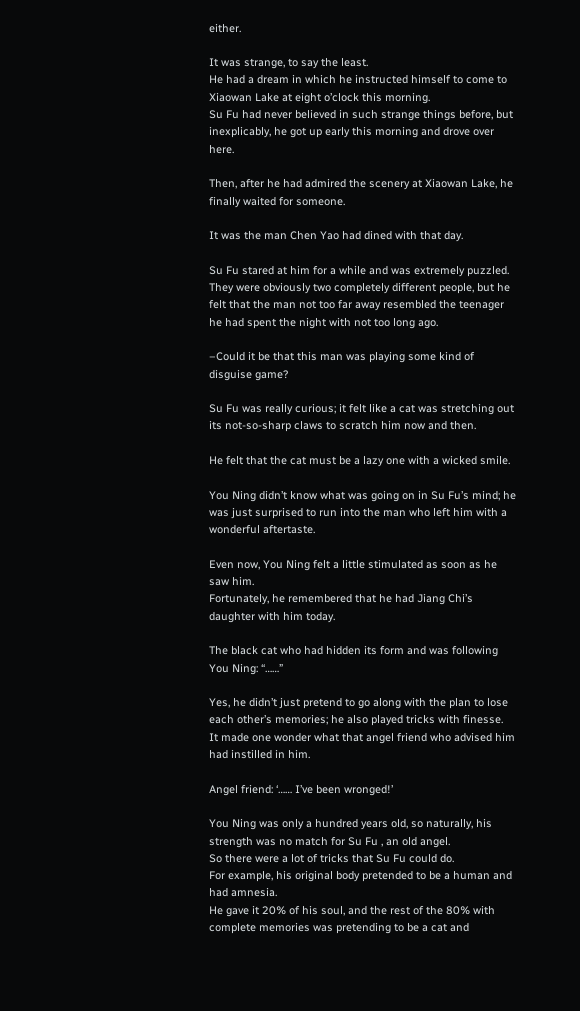either.

It was strange, to say the least.
He had a dream in which he instructed himself to come to Xiaowan Lake at eight o’clock this morning.
Su Fu had never believed in such strange things before, but inexplicably, he got up early this morning and drove over here.

Then, after he had admired the scenery at Xiaowan Lake, he finally waited for someone.

It was the man Chen Yao had dined with that day.

Su Fu stared at him for a while and was extremely puzzled.
They were obviously two completely different people, but he felt that the man not too far away resembled the teenager he had spent the night with not too long ago.

–Could it be that this man was playing some kind of disguise game?

Su Fu was really curious; it felt like a cat was stretching out its not-so-sharp claws to scratch him now and then.

He felt that the cat must be a lazy one with a wicked smile.

You Ning didn’t know what was going on in Su Fu’s mind; he was just surprised to run into the man who left him with a wonderful aftertaste.

Even now, You Ning felt a little stimulated as soon as he saw him.
Fortunately, he remembered that he had Jiang Chi’s daughter with him today.

The black cat who had hidden its form and was following You Ning: “……”

Yes, he didn’t just pretend to go along with the plan to lose each other’s memories; he also played tricks with finesse.
It made one wonder what that angel friend who advised him had instilled in him.

Angel friend: ‘…… I’ve been wronged!’

You Ning was only a hundred years old, so naturally, his strength was no match for Su Fu , an old angel.
So there were a lot of tricks that Su Fu could do.
For example, his original body pretended to be a human and had amnesia.
He gave it 20% of his soul, and the rest of the 80% with complete memories was pretending to be a cat and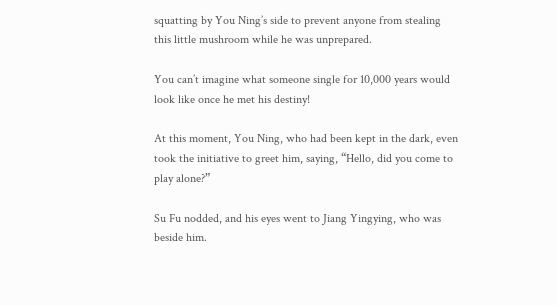squatting by You Ning’s side to prevent anyone from stealing this little mushroom while he was unprepared.

You can’t imagine what someone single for 10,000 years would look like once he met his destiny!

At this moment, You Ning, who had been kept in the dark, even took the initiative to greet him, saying, “Hello, did you come to play alone?”

Su Fu nodded, and his eyes went to Jiang Yingying, who was beside him.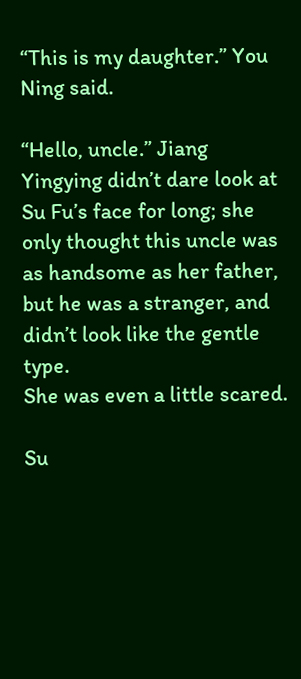“This is my daughter.” You Ning said.

“Hello, uncle.” Jiang Yingying didn’t dare look at Su Fu’s face for long; she only thought this uncle was as handsome as her father, but he was a stranger, and didn’t look like the gentle type.
She was even a little scared.

Su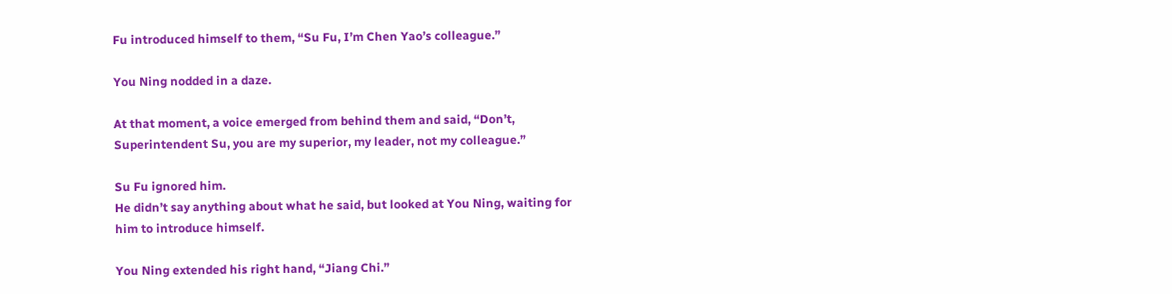Fu introduced himself to them, “Su Fu, I’m Chen Yao’s colleague.”

You Ning nodded in a daze.

At that moment, a voice emerged from behind them and said, “Don’t, Superintendent Su, you are my superior, my leader, not my colleague.”

Su Fu ignored him.
He didn’t say anything about what he said, but looked at You Ning, waiting for him to introduce himself.

You Ning extended his right hand, “Jiang Chi.”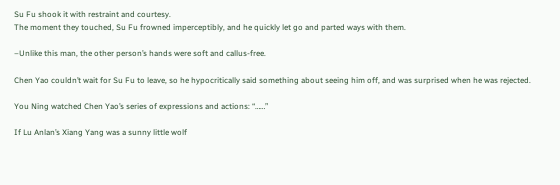Su Fu shook it with restraint and courtesy.
The moment they touched, Su Fu frowned imperceptibly, and he quickly let go and parted ways with them.

–Unlike this man, the other person’s hands were soft and callus-free.

Chen Yao couldn’t wait for Su Fu to leave, so he hypocritically said something about seeing him off, and was surprised when he was rejected.

You Ning watched Chen Yao’s series of expressions and actions: “……”

If Lu Anlan’s Xiang Yang was a sunny little wolf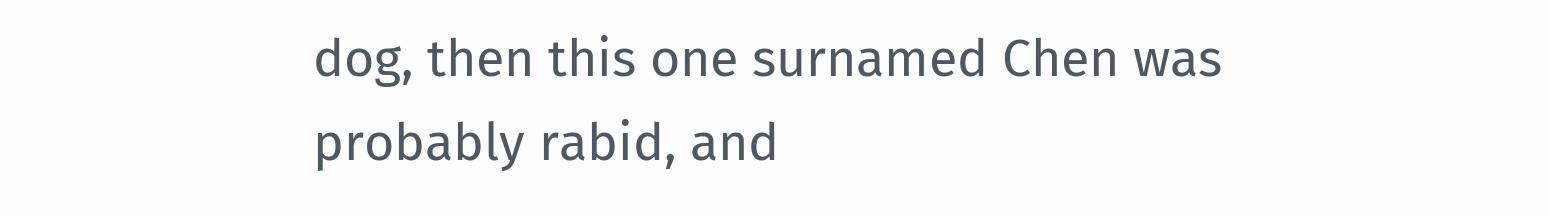dog, then this one surnamed Chen was probably rabid, and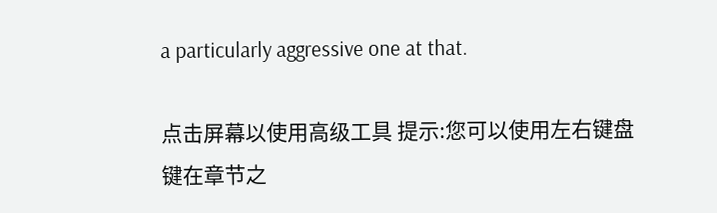a particularly aggressive one at that.

点击屏幕以使用高级工具 提示:您可以使用左右键盘键在章节之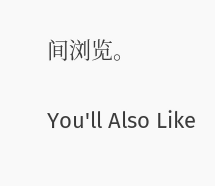间浏览。

You'll Also Like